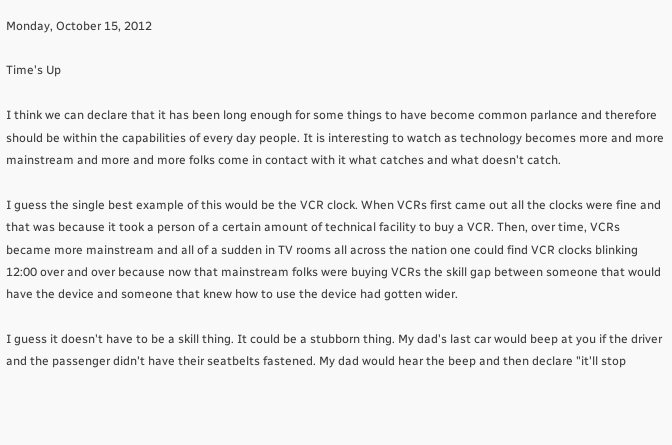Monday, October 15, 2012

Time's Up

I think we can declare that it has been long enough for some things to have become common parlance and therefore should be within the capabilities of every day people. It is interesting to watch as technology becomes more and more mainstream and more and more folks come in contact with it what catches and what doesn't catch.

I guess the single best example of this would be the VCR clock. When VCRs first came out all the clocks were fine and that was because it took a person of a certain amount of technical facility to buy a VCR. Then, over time, VCRs became more mainstream and all of a sudden in TV rooms all across the nation one could find VCR clocks blinking 12:00 over and over because now that mainstream folks were buying VCRs the skill gap between someone that would have the device and someone that knew how to use the device had gotten wider.

I guess it doesn't have to be a skill thing. It could be a stubborn thing. My dad's last car would beep at you if the driver and the passenger didn't have their seatbelts fastened. My dad would hear the beep and then declare "it'll stop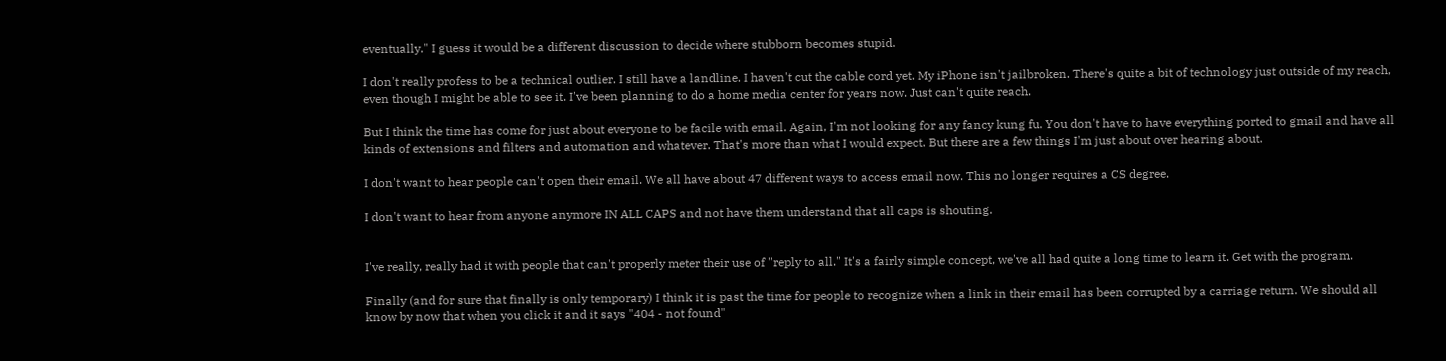eventually." I guess it would be a different discussion to decide where stubborn becomes stupid.

I don't really profess to be a technical outlier. I still have a landline. I haven't cut the cable cord yet. My iPhone isn't jailbroken. There's quite a bit of technology just outside of my reach, even though I might be able to see it. I've been planning to do a home media center for years now. Just can't quite reach.

But I think the time has come for just about everyone to be facile with email. Again, I'm not looking for any fancy kung fu. You don't have to have everything ported to gmail and have all kinds of extensions and filters and automation and whatever. That's more than what I would expect. But there are a few things I'm just about over hearing about.

I don't want to hear people can't open their email. We all have about 47 different ways to access email now. This no longer requires a CS degree.

I don't want to hear from anyone anymore IN ALL CAPS and not have them understand that all caps is shouting.


I've really, really had it with people that can't properly meter their use of "reply to all." It's a fairly simple concept, we've all had quite a long time to learn it. Get with the program.

Finally (and for sure that finally is only temporary) I think it is past the time for people to recognize when a link in their email has been corrupted by a carriage return. We should all know by now that when you click it and it says "404 - not found"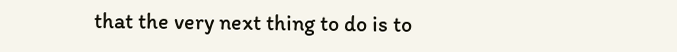that the very next thing to do is to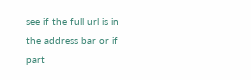see if the full url is in the address bar or if part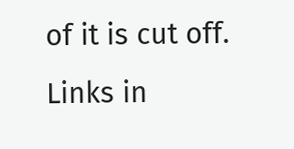of it is cut off. Links in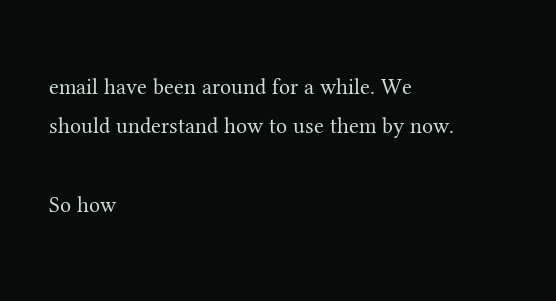email have been around for a while. We should understand how to use them by now.

So how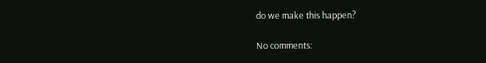do we make this happen?

No comments: